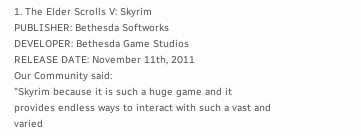1. The Elder Scrolls V: Skyrim
PUBLISHER: Bethesda Softworks
DEVELOPER: Bethesda Game Studios
RELEASE DATE: November 11th, 2011
Our Community said:
"Skyrim because it is such a huge game and it provides endless ways to interact with such a vast and varied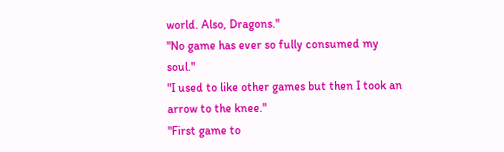world. Also, Dragons."
"No game has ever so fully consumed my soul."
"I used to like other games but then I took an arrow to the knee."
"First game to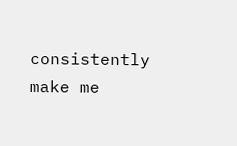consistently make me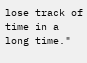lose track of time in a long time."